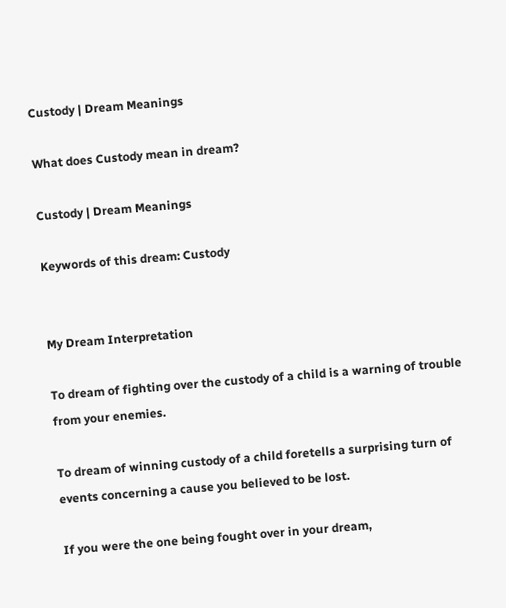Custody | Dream Meanings

What does Custody mean in dream?

Custody | Dream Meanings

Keywords of this dream: Custody


My Dream Interpretation

To dream of fighting over the custody of a child is a warning of trouble from your enemies.

To dream of winning custody of a child foretells a surprising turn of events concerning a cause you believed to be lost.

If you were the one being fought over in your dream,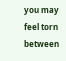you may feel torn between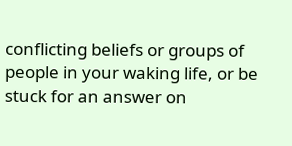conflicting beliefs or groups of people in your waking life, or be stuck for an answer on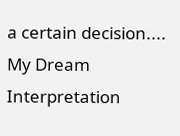a certain decision.... My Dream Interpretation